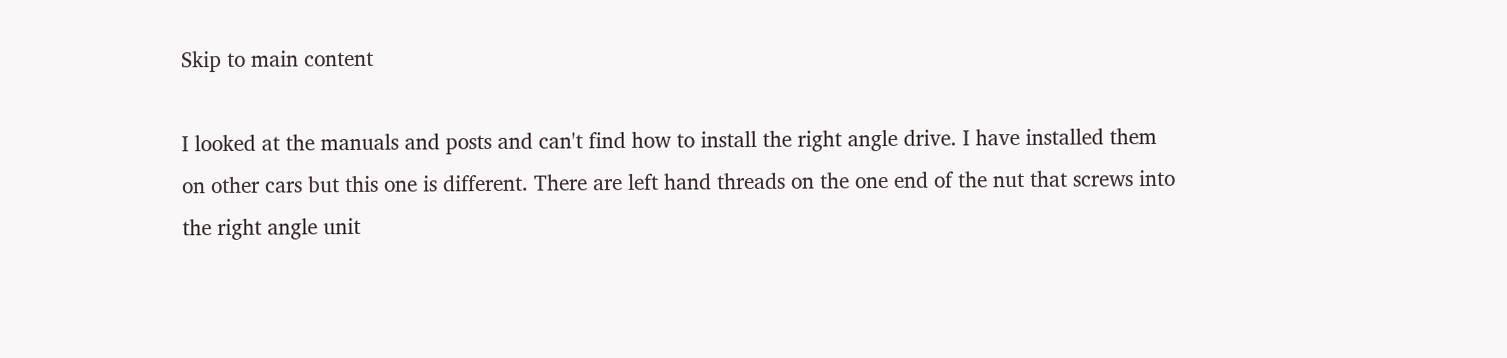Skip to main content

I looked at the manuals and posts and can't find how to install the right angle drive. I have installed them on other cars but this one is different. There are left hand threads on the one end of the nut that screws into the right angle unit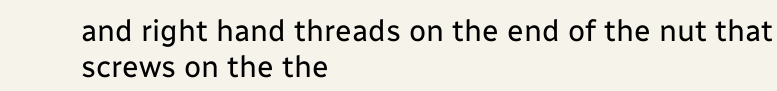and right hand threads on the end of the nut that screws on the the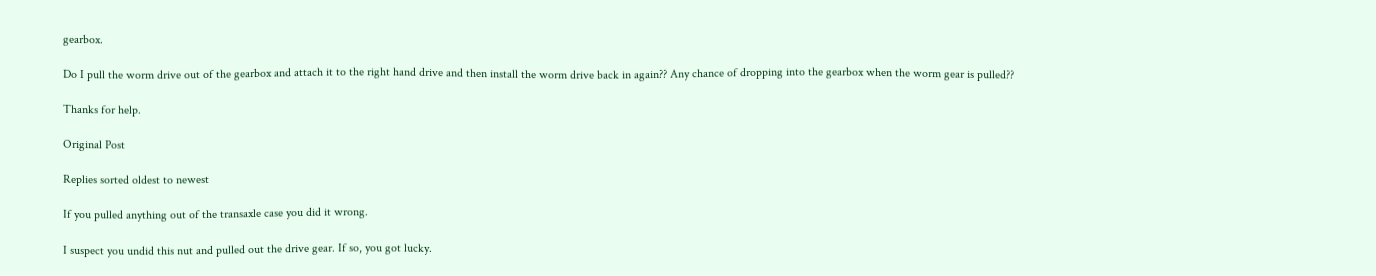gearbox.

Do I pull the worm drive out of the gearbox and attach it to the right hand drive and then install the worm drive back in again?? Any chance of dropping into the gearbox when the worm gear is pulled??

Thanks for help.

Original Post

Replies sorted oldest to newest

If you pulled anything out of the transaxle case you did it wrong.

I suspect you undid this nut and pulled out the drive gear. If so, you got lucky.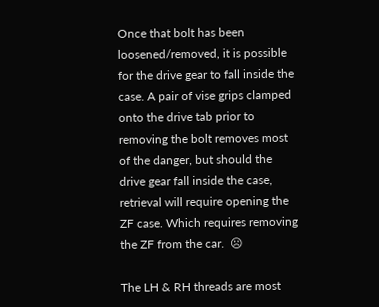Once that bolt has been loosened/removed, it is possible for the drive gear to fall inside the case. A pair of vise grips clamped onto the drive tab prior to removing the bolt removes most of the danger, but should the drive gear fall inside the case, retrieval will require opening the ZF case. Which requires removing the ZF from the car.  ☹

The LH & RH threads are most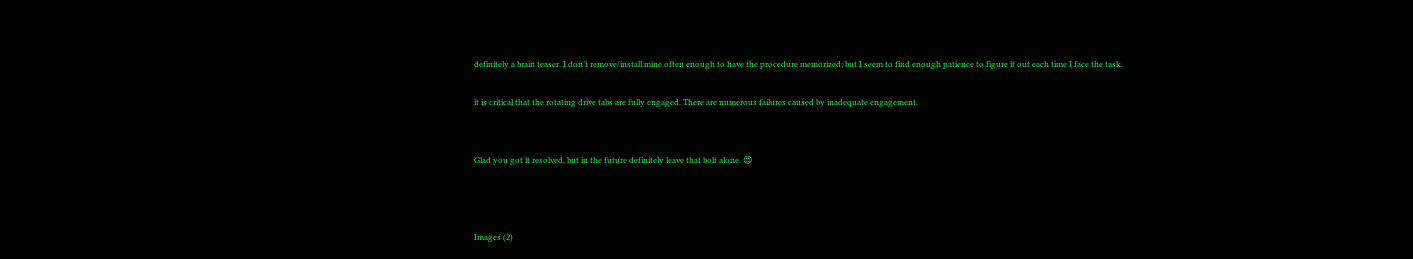definitely a brain teaser. I don’t remove/install mine often enough to have the procedure memorized; but I seem to find enough patience to figure it out each time I face the task.

it is critical that the rotating drive tabs are fully engaged. There are numerous failures caused by inadequate engagement.


Glad you got it resolved, but in the future definitely leave that bolt alone. 😉



Images (2)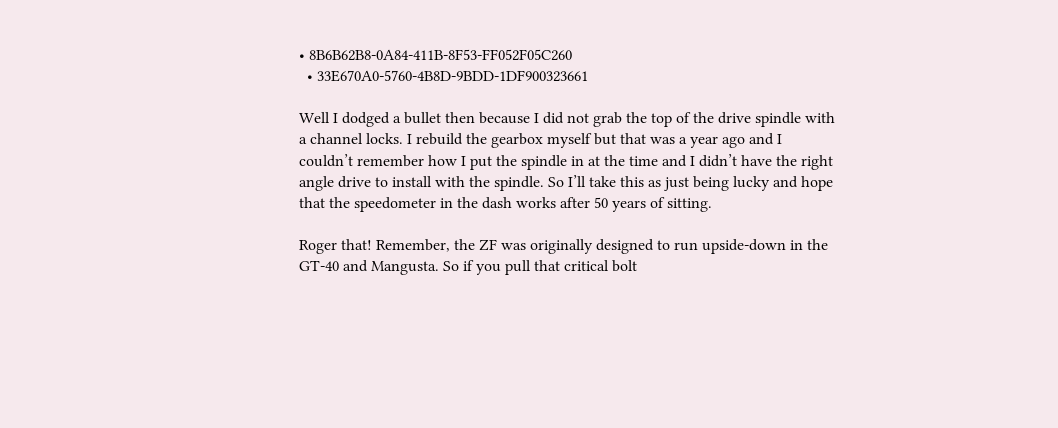• 8B6B62B8-0A84-411B-8F53-FF052F05C260
  • 33E670A0-5760-4B8D-9BDD-1DF900323661

Well I dodged a bullet then because I did not grab the top of the drive spindle with a channel locks. I rebuild the gearbox myself but that was a year ago and I couldn’t remember how I put the spindle in at the time and I didn’t have the right angle drive to install with the spindle. So I’ll take this as just being lucky and hope that the speedometer in the dash works after 50 years of sitting.

Roger that! Remember, the ZF was originally designed to run upside-down in the GT-40 and Mangusta. So if you pull that critical bolt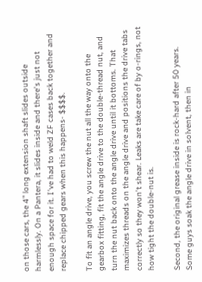on those cars, the 4" long extension shaft slides outside harmlessly. On a Pantera, it slides inside and there's just not enough space for it. I've had to weld ZF cases back together and replace chipped gears when this happens- $$$$.

To fit an angle drive, you screw the nut all the way onto the gearbox fitting, fit the angle drive to the double-thread nut, and turn the nut back onto the angle drive until it bottoms. That maximizes threads on the angle drive and positions the drive tabs correctly so they won't shear. Leaks are take care of by o-rings, not how tight the double-nut is.

Second, the original grease inside is rock-hard after 50 years. Some guys soak the angle drive in solvent, then in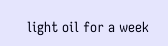light oil for a week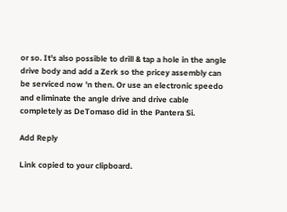or so. It's also possible to drill & tap a hole in the angle drive body and add a Zerk so the pricey assembly can be serviced now 'n then. Or use an electronic speedo and eliminate the angle drive and drive cable completely as DeTomaso did in the Pantera Si.

Add Reply

Link copied to your clipboard.